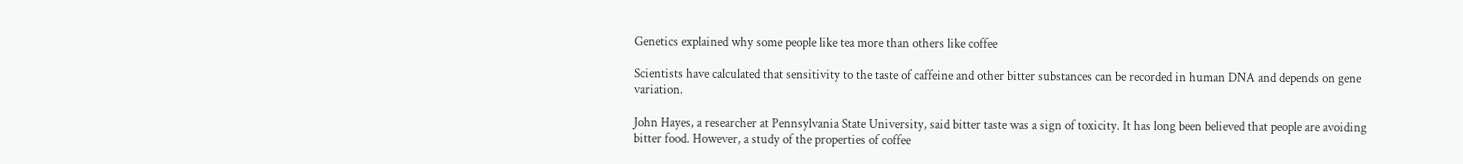Genetics explained why some people like tea more than others like coffee

Scientists have calculated that sensitivity to the taste of caffeine and other bitter substances can be recorded in human DNA and depends on gene variation.

John Hayes, a researcher at Pennsylvania State University, said bitter taste was a sign of toxicity. It has long been believed that people are avoiding bitter food. However, a study of the properties of coffee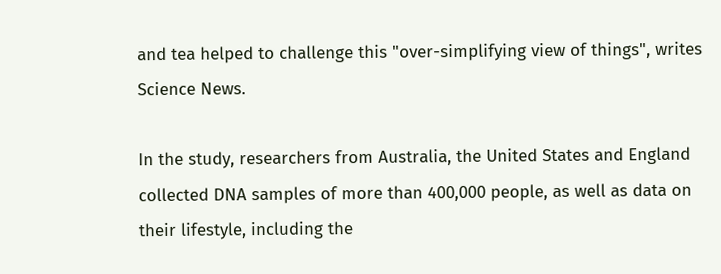and tea helped to challenge this "over-simplifying view of things", writes Science News.

In the study, researchers from Australia, the United States and England collected DNA samples of more than 400,000 people, as well as data on their lifestyle, including the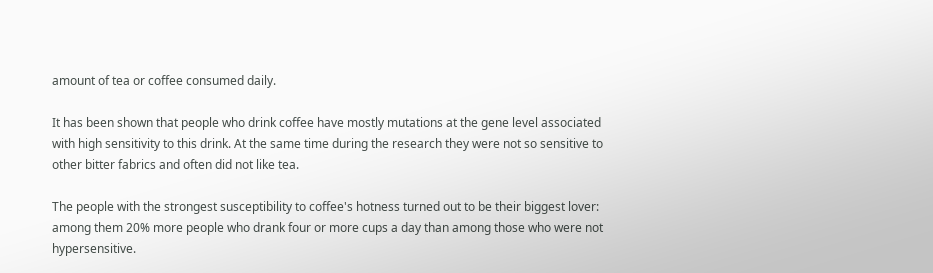amount of tea or coffee consumed daily.

It has been shown that people who drink coffee have mostly mutations at the gene level associated with high sensitivity to this drink. At the same time during the research they were not so sensitive to other bitter fabrics and often did not like tea.

The people with the strongest susceptibility to coffee's hotness turned out to be their biggest lover: among them 20% more people who drank four or more cups a day than among those who were not hypersensitive.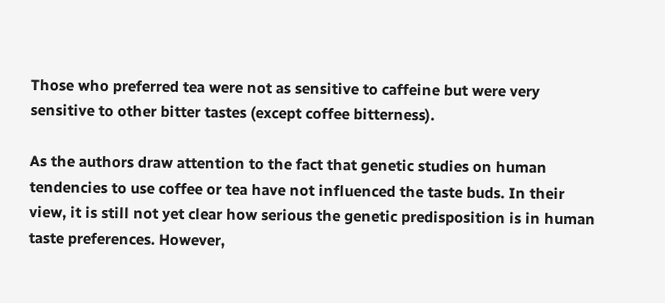Those who preferred tea were not as sensitive to caffeine but were very sensitive to other bitter tastes (except coffee bitterness).

As the authors draw attention to the fact that genetic studies on human tendencies to use coffee or tea have not influenced the taste buds. In their view, it is still not yet clear how serious the genetic predisposition is in human taste preferences. However,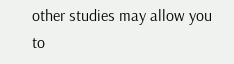other studies may allow you to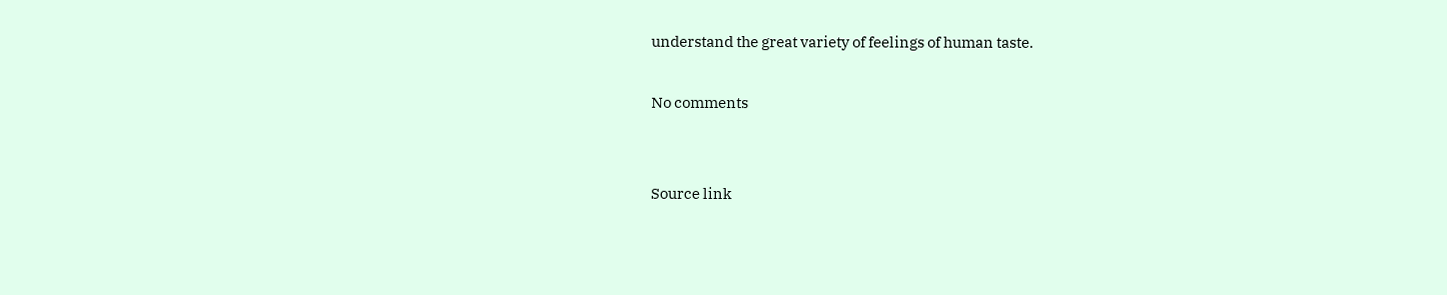understand the great variety of feelings of human taste.

No comments


Source link